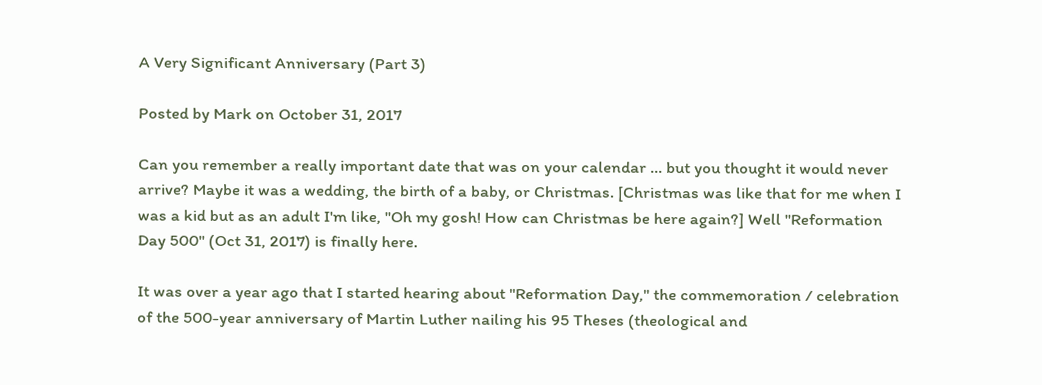A Very Significant Anniversary (Part 3)

Posted by Mark on October 31, 2017

Can you remember a really important date that was on your calendar ... but you thought it would never arrive? Maybe it was a wedding, the birth of a baby, or Christmas. [Christmas was like that for me when I was a kid but as an adult I'm like, "Oh my gosh! How can Christmas be here again?] Well "Reformation Day 500" (Oct 31, 2017) is finally here.

It was over a year ago that I started hearing about "Reformation Day," the commemoration / celebration of the 500-year anniversary of Martin Luther nailing his 95 Theses (theological and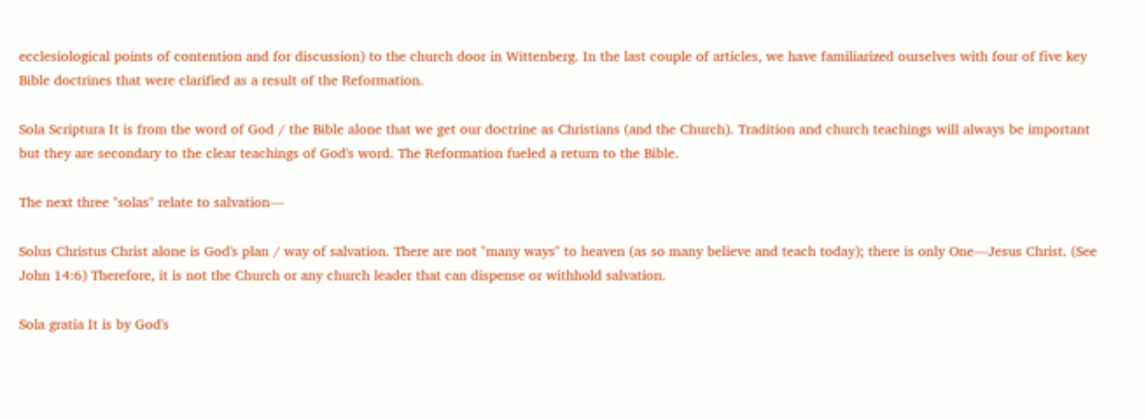ecclesiological points of contention and for discussion) to the church door in Wittenberg. In the last couple of articles, we have familiarized ourselves with four of five key Bible doctrines that were clarified as a result of the Reformation.

Sola Scriptura It is from the word of God / the Bible alone that we get our doctrine as Christians (and the Church). Tradition and church teachings will always be important but they are secondary to the clear teachings of God's word. The Reformation fueled a return to the Bible.

The next three "solas" relate to salvation—

Solus Christus Christ alone is God's plan / way of salvation. There are not "many ways" to heaven (as so many believe and teach today); there is only One—Jesus Christ. (See John 14:6) Therefore, it is not the Church or any church leader that can dispense or withhold salvation.

Sola gratia It is by God's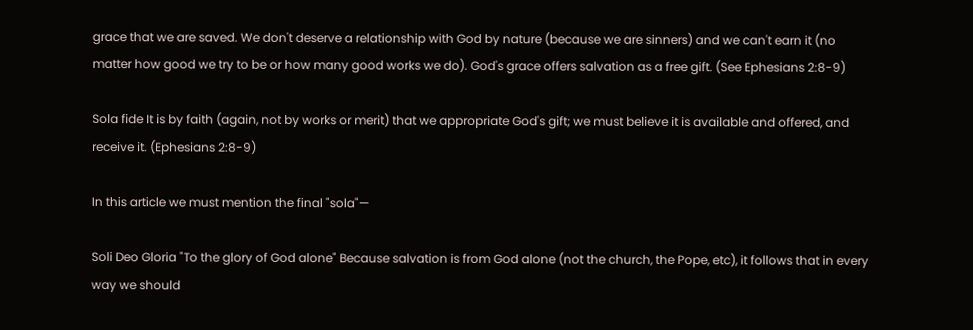grace that we are saved. We don't deserve a relationship with God by nature (because we are sinners) and we can't earn it (no matter how good we try to be or how many good works we do). God's grace offers salvation as a free gift. (See Ephesians 2:8-9)

Sola fide It is by faith (again, not by works or merit) that we appropriate God's gift; we must believe it is available and offered, and receive it. (Ephesians 2:8-9)

In this article we must mention the final "sola"—

Soli Deo Gloria "To the glory of God alone" Because salvation is from God alone (not the church, the Pope, etc), it follows that in every way we should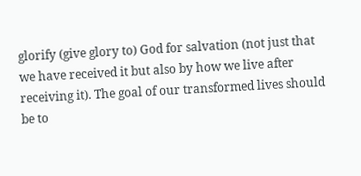glorify (give glory to) God for salvation (not just that we have received it but also by how we live after receiving it). The goal of our transformed lives should be to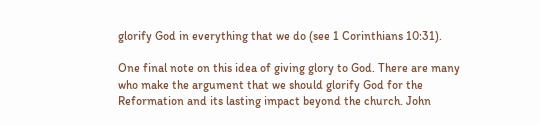glorify God in everything that we do (see 1 Corinthians 10:31).

One final note on this idea of giving glory to God. There are many who make the argument that we should glorify God for the Reformation and its lasting impact beyond the church. John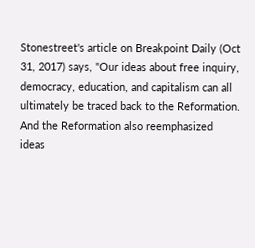Stonestreet's article on Breakpoint Daily (Oct 31, 2017) says, "Our ideas about free inquiry, democracy, education, and capitalism can all ultimately be traced back to the Reformation. And the Reformation also reemphasized ideas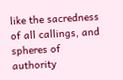like the sacredness of all callings, and spheres of authority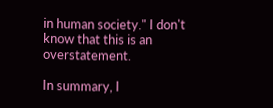in human society." I don't know that this is an overstatement.

In summary, I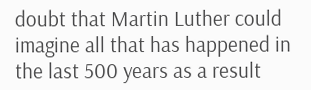doubt that Martin Luther could imagine all that has happened in the last 500 years as a result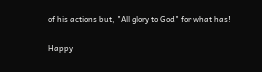of his actions but, "All glory to God" for what has!

Happy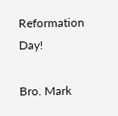Reformation Day!

Bro. Mark